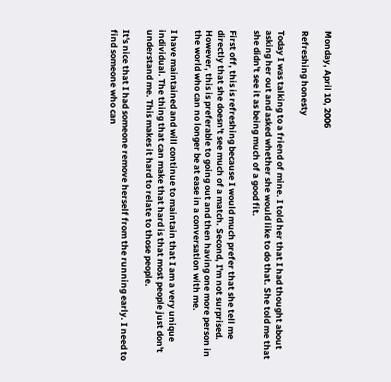Monday, April 10, 2006

Refreshing honesty

Today I was talking to a friend of mine. I told her that I had thought about asking her out and asked whether she would like to do that. She told me that she didn't see it as being much of a good fit.

First off, this is refreshing because I would much prefer that she tell me directly that she doesn't see much of a match. Second, I'm not surprised. However, this is preferable to going out and then having one more person in the world who can no longer be at ease in a conversation with me.

I have maintained and will continue to maintain that I am a very unique individual. The thing that can make that hard is that most people just don't understand me. This makes it hard to relate to those people.

It's nice that I had someone remove herself from the running early. I need to find someone who can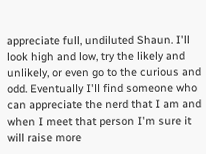appreciate full, undiluted Shaun. I'll look high and low, try the likely and unlikely, or even go to the curious and odd. Eventually I'll find someone who can appreciate the nerd that I am and when I meet that person I'm sure it will raise more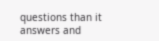questions than it answers and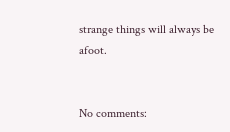strange things will always be afoot.


No comments: